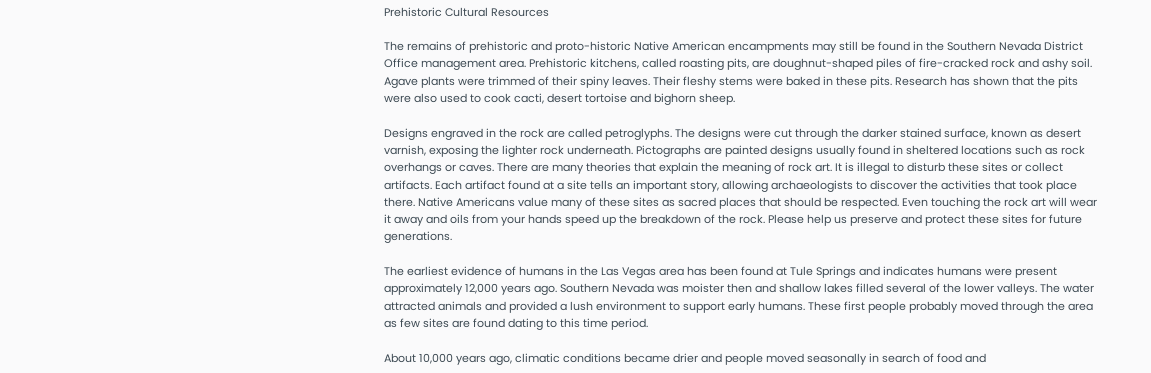Prehistoric Cultural Resources

The remains of prehistoric and proto-historic Native American encampments may still be found in the Southern Nevada District Office management area. Prehistoric kitchens, called roasting pits, are doughnut-shaped piles of fire-cracked rock and ashy soil. Agave plants were trimmed of their spiny leaves. Their fleshy stems were baked in these pits. Research has shown that the pits were also used to cook cacti, desert tortoise and bighorn sheep.

Designs engraved in the rock are called petroglyphs. The designs were cut through the darker stained surface, known as desert varnish, exposing the lighter rock underneath. Pictographs are painted designs usually found in sheltered locations such as rock overhangs or caves. There are many theories that explain the meaning of rock art. It is illegal to disturb these sites or collect artifacts. Each artifact found at a site tells an important story, allowing archaeologists to discover the activities that took place there. Native Americans value many of these sites as sacred places that should be respected. Even touching the rock art will wear it away and oils from your hands speed up the breakdown of the rock. Please help us preserve and protect these sites for future generations.

The earliest evidence of humans in the Las Vegas area has been found at Tule Springs and indicates humans were present approximately 12,000 years ago. Southern Nevada was moister then and shallow lakes filled several of the lower valleys. The water attracted animals and provided a lush environment to support early humans. These first people probably moved through the area as few sites are found dating to this time period.

About 10,000 years ago, climatic conditions became drier and people moved seasonally in search of food and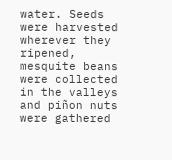water. Seeds were harvested wherever they ripened, mesquite beans were collected in the valleys and piñon nuts were gathered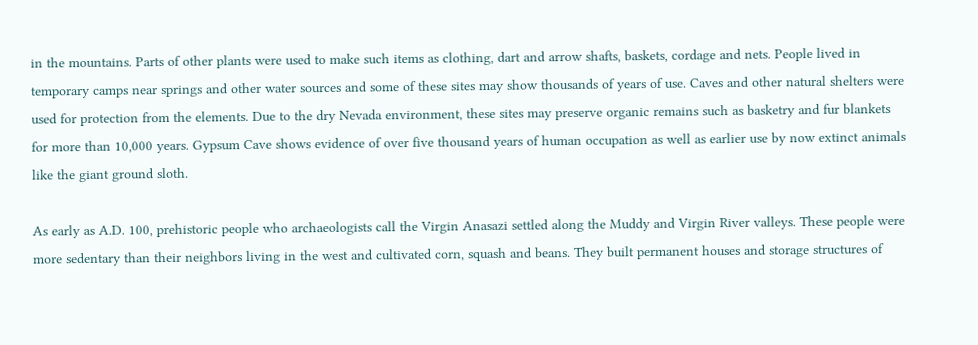in the mountains. Parts of other plants were used to make such items as clothing, dart and arrow shafts, baskets, cordage and nets. People lived in temporary camps near springs and other water sources and some of these sites may show thousands of years of use. Caves and other natural shelters were used for protection from the elements. Due to the dry Nevada environment, these sites may preserve organic remains such as basketry and fur blankets for more than 10,000 years. Gypsum Cave shows evidence of over five thousand years of human occupation as well as earlier use by now extinct animals like the giant ground sloth.

As early as A.D. 100, prehistoric people who archaeologists call the Virgin Anasazi settled along the Muddy and Virgin River valleys. These people were more sedentary than their neighbors living in the west and cultivated corn, squash and beans. They built permanent houses and storage structures of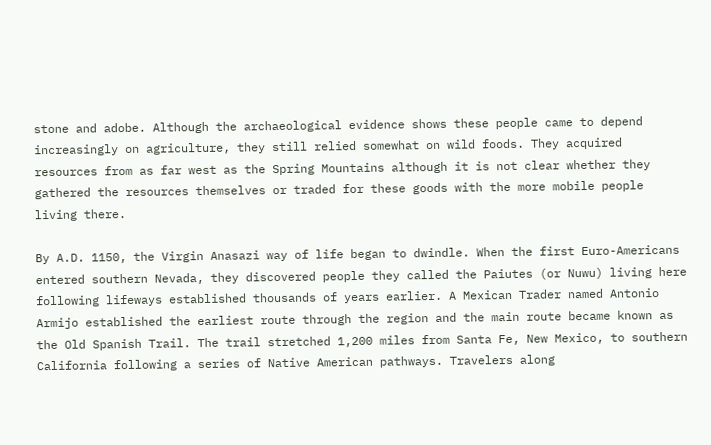stone and adobe. Although the archaeological evidence shows these people came to depend increasingly on agriculture, they still relied somewhat on wild foods. They acquired resources from as far west as the Spring Mountains although it is not clear whether they gathered the resources themselves or traded for these goods with the more mobile people living there.

By A.D. 1150, the Virgin Anasazi way of life began to dwindle. When the first Euro-Americans entered southern Nevada, they discovered people they called the Paiutes (or Nuwu) living here following lifeways established thousands of years earlier. A Mexican Trader named Antonio Armijo established the earliest route through the region and the main route became known as the Old Spanish Trail. The trail stretched 1,200 miles from Santa Fe, New Mexico, to southern California following a series of Native American pathways. Travelers along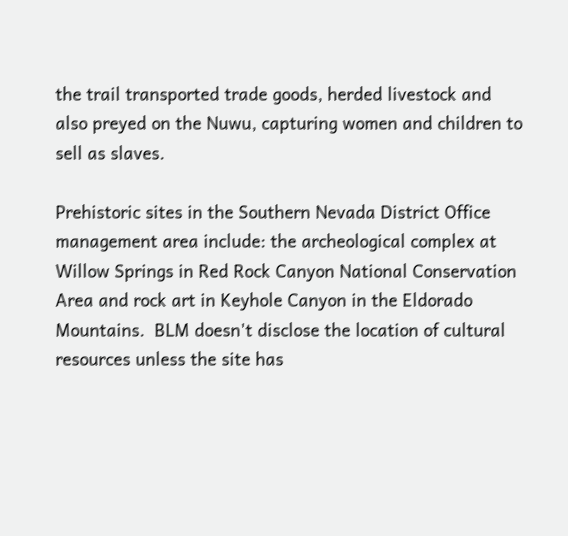the trail transported trade goods, herded livestock and also preyed on the Nuwu, capturing women and children to sell as slaves.

Prehistoric sites in the Southern Nevada District Office management area include: the archeological complex at Willow Springs in Red Rock Canyon National Conservation Area and rock art in Keyhole Canyon in the Eldorado Mountains.  BLM doesn't disclose the location of cultural resources unless the site has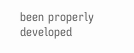been properly developed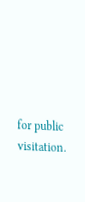for public visitation.